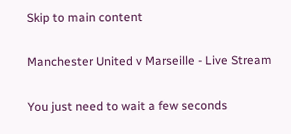Skip to main content

Manchester United v Marseille - Live Stream

You just need to wait a few seconds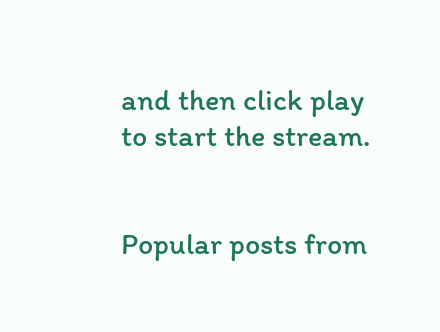and then click play to start the stream.


Popular posts from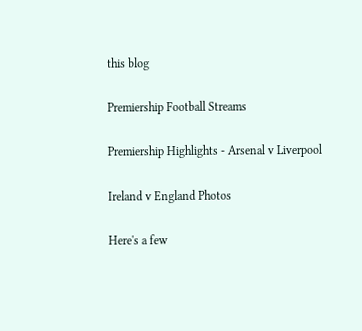this blog

Premiership Football Streams

Premiership Highlights - Arsenal v Liverpool

Ireland v England Photos

Here's a few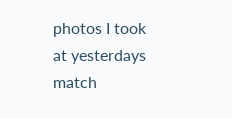photos I took at yesterdays match